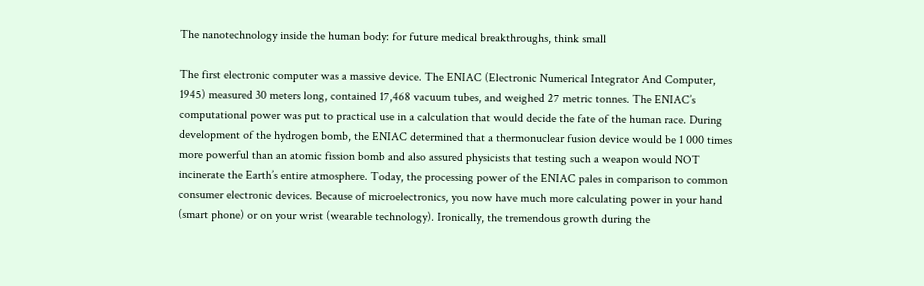The nanotechnology inside the human body: for future medical breakthroughs, think small

The first electronic computer was a massive device. The ENIAC (Electronic Numerical Integrator And Computer, 1945) measured 30 meters long, contained 17,468 vacuum tubes, and weighed 27 metric tonnes. The ENIAC’s computational power was put to practical use in a calculation that would decide the fate of the human race. During development of the hydrogen bomb, the ENIAC determined that a thermonuclear fusion device would be 1 000 times more powerful than an atomic fission bomb and also assured physicists that testing such a weapon would NOT incinerate the Earth’s entire atmosphere. Today, the processing power of the ENIAC pales in comparison to common consumer electronic devices. Because of microelectronics, you now have much more calculating power in your hand (smart phone) or on your wrist (wearable technology). Ironically, the tremendous growth during the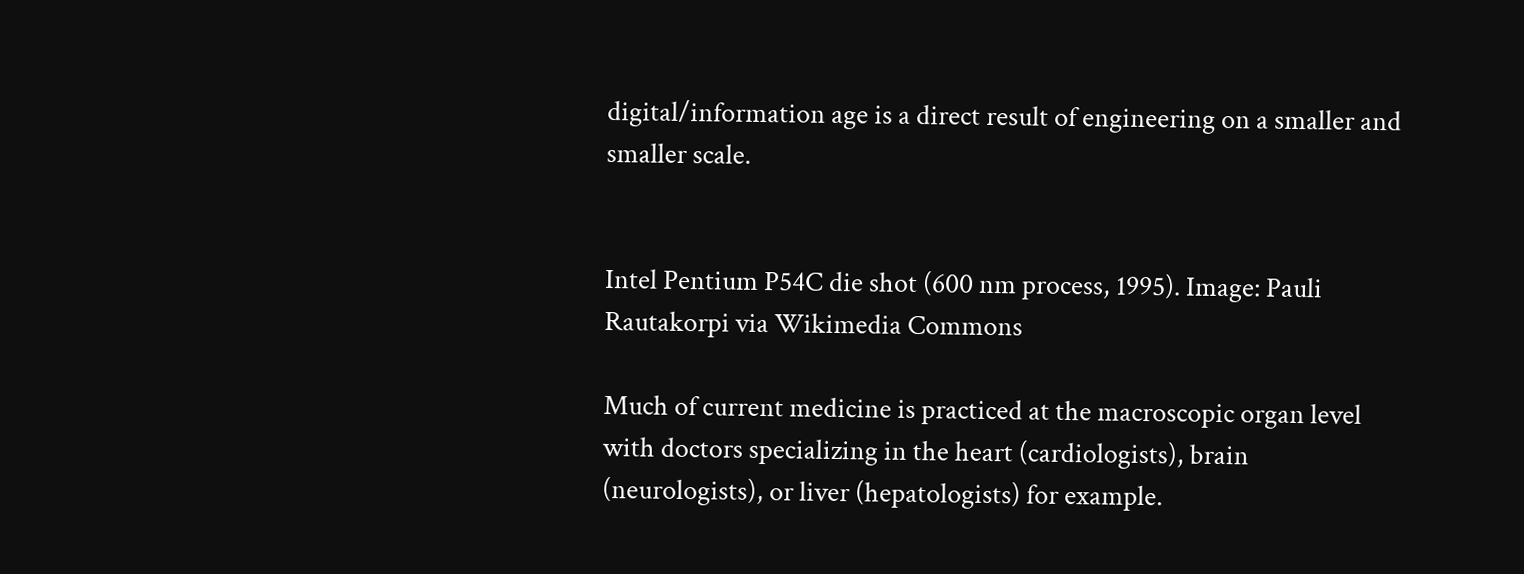digital/information age is a direct result of engineering on a smaller and smaller scale.


Intel Pentium P54C die shot (600 nm process, 1995). Image: Pauli Rautakorpi via Wikimedia Commons

Much of current medicine is practiced at the macroscopic organ level with doctors specializing in the heart (cardiologists), brain (neurologists), or liver (hepatologists) for example.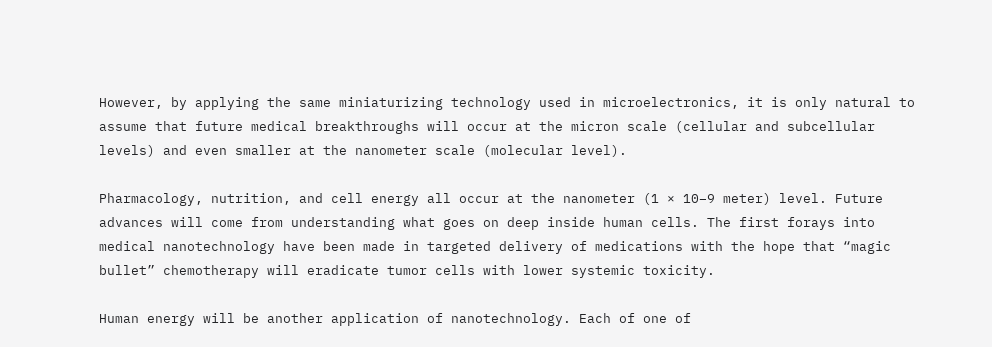However, by applying the same miniaturizing technology used in microelectronics, it is only natural to assume that future medical breakthroughs will occur at the micron scale (cellular and subcellular levels) and even smaller at the nanometer scale (molecular level).

Pharmacology, nutrition, and cell energy all occur at the nanometer (1 × 10−9 meter) level. Future advances will come from understanding what goes on deep inside human cells. The first forays into medical nanotechnology have been made in targeted delivery of medications with the hope that “magic bullet” chemotherapy will eradicate tumor cells with lower systemic toxicity.

Human energy will be another application of nanotechnology. Each of one of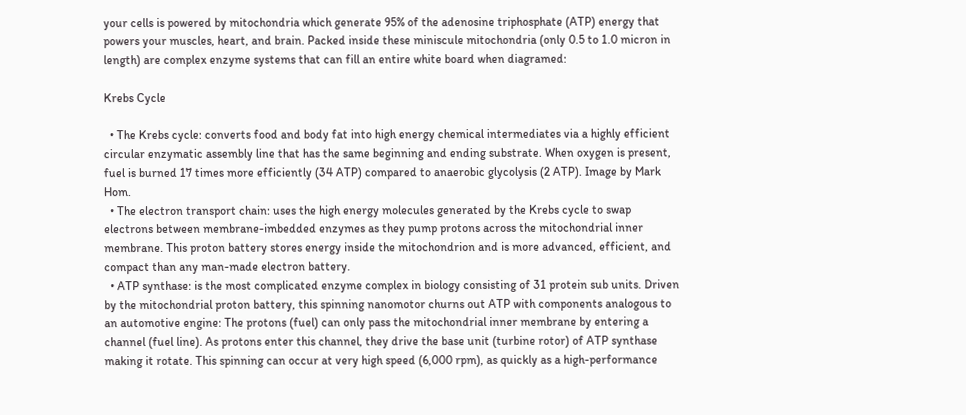your cells is powered by mitochondria which generate 95% of the adenosine triphosphate (ATP) energy that powers your muscles, heart, and brain. Packed inside these miniscule mitochondria (only 0.5 to 1.0 micron in length) are complex enzyme systems that can fill an entire white board when diagramed:

Krebs Cycle

  • The Krebs cycle: converts food and body fat into high energy chemical intermediates via a highly efficient circular enzymatic assembly line that has the same beginning and ending substrate. When oxygen is present, fuel is burned 17 times more efficiently (34 ATP) compared to anaerobic glycolysis (2 ATP). Image by Mark Hom.
  • The electron transport chain: uses the high energy molecules generated by the Krebs cycle to swap electrons between membrane-imbedded enzymes as they pump protons across the mitochondrial inner membrane. This proton battery stores energy inside the mitochondrion and is more advanced, efficient, and compact than any man-made electron battery.
  • ATP synthase: is the most complicated enzyme complex in biology consisting of 31 protein sub units. Driven by the mitochondrial proton battery, this spinning nanomotor churns out ATP with components analogous to an automotive engine: The protons (fuel) can only pass the mitochondrial inner membrane by entering a channel (fuel line). As protons enter this channel, they drive the base unit (turbine rotor) of ATP synthase making it rotate. This spinning can occur at very high speed (6,000 rpm), as quickly as a high-performance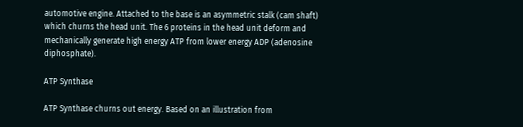automotive engine. Attached to the base is an asymmetric stalk (cam shaft) which churns the head unit. The 6 proteins in the head unit deform and mechanically generate high energy ATP from lower energy ADP (adenosine diphosphate).

ATP Synthase

ATP Synthase churns out energy. Based on an illustration from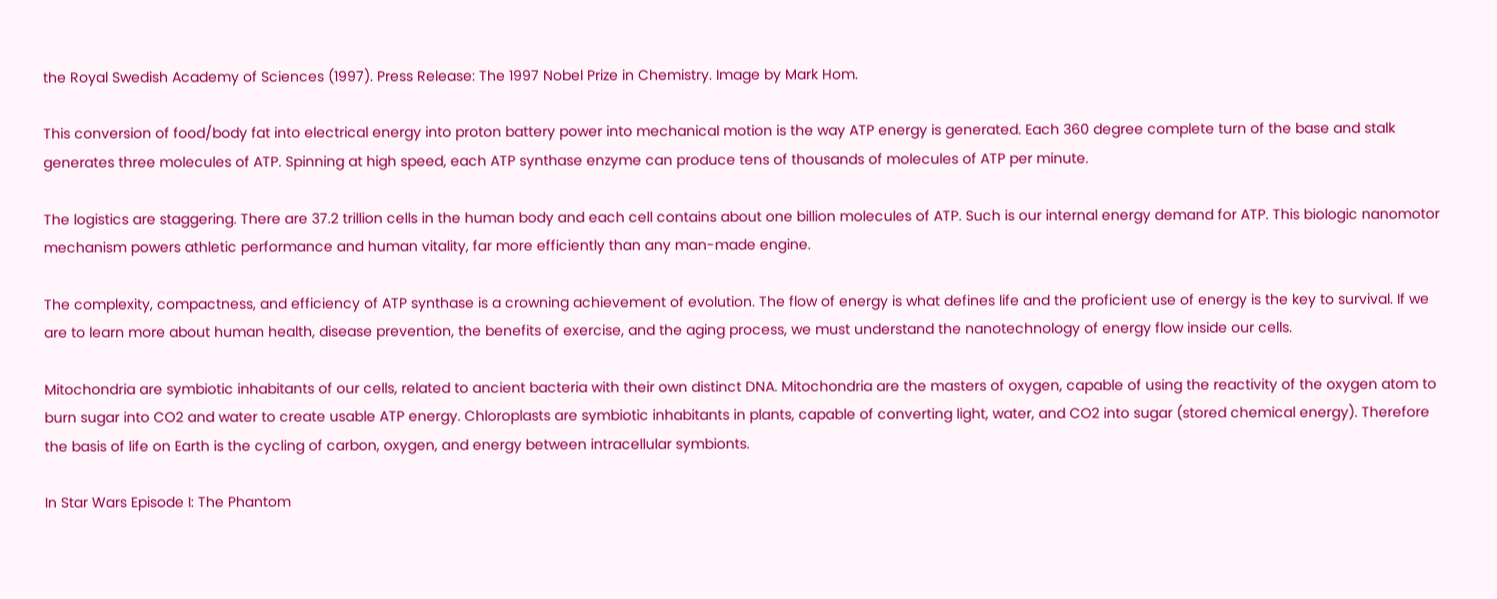the Royal Swedish Academy of Sciences (1997). Press Release: The 1997 Nobel Prize in Chemistry. Image by Mark Hom.

This conversion of food/body fat into electrical energy into proton battery power into mechanical motion is the way ATP energy is generated. Each 360 degree complete turn of the base and stalk generates three molecules of ATP. Spinning at high speed, each ATP synthase enzyme can produce tens of thousands of molecules of ATP per minute.

The logistics are staggering. There are 37.2 trillion cells in the human body and each cell contains about one billion molecules of ATP. Such is our internal energy demand for ATP. This biologic nanomotor mechanism powers athletic performance and human vitality, far more efficiently than any man-made engine.

The complexity, compactness, and efficiency of ATP synthase is a crowning achievement of evolution. The flow of energy is what defines life and the proficient use of energy is the key to survival. If we are to learn more about human health, disease prevention, the benefits of exercise, and the aging process, we must understand the nanotechnology of energy flow inside our cells.

Mitochondria are symbiotic inhabitants of our cells, related to ancient bacteria with their own distinct DNA. Mitochondria are the masters of oxygen, capable of using the reactivity of the oxygen atom to burn sugar into CO2 and water to create usable ATP energy. Chloroplasts are symbiotic inhabitants in plants, capable of converting light, water, and CO2 into sugar (stored chemical energy). Therefore the basis of life on Earth is the cycling of carbon, oxygen, and energy between intracellular symbionts.

In Star Wars Episode I: The Phantom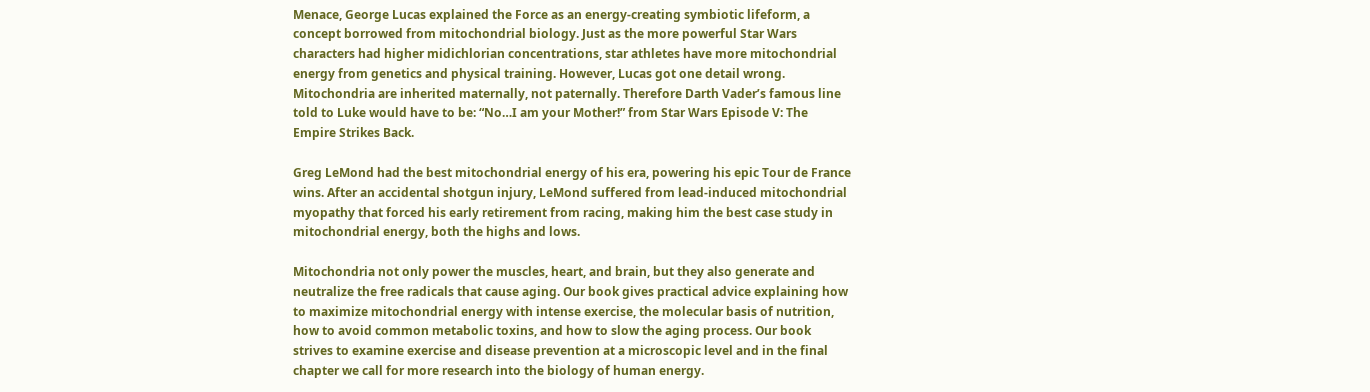Menace, George Lucas explained the Force as an energy-creating symbiotic lifeform, a concept borrowed from mitochondrial biology. Just as the more powerful Star Wars characters had higher midichlorian concentrations, star athletes have more mitochondrial energy from genetics and physical training. However, Lucas got one detail wrong. Mitochondria are inherited maternally, not paternally. Therefore Darth Vader’s famous line told to Luke would have to be: “No…I am your Mother!” from Star Wars Episode V: The Empire Strikes Back.

Greg LeMond had the best mitochondrial energy of his era, powering his epic Tour de France wins. After an accidental shotgun injury, LeMond suffered from lead-induced mitochondrial myopathy that forced his early retirement from racing, making him the best case study in mitochondrial energy, both the highs and lows.

Mitochondria not only power the muscles, heart, and brain, but they also generate and neutralize the free radicals that cause aging. Our book gives practical advice explaining how to maximize mitochondrial energy with intense exercise, the molecular basis of nutrition, how to avoid common metabolic toxins, and how to slow the aging process. Our book strives to examine exercise and disease prevention at a microscopic level and in the final chapter we call for more research into the biology of human energy.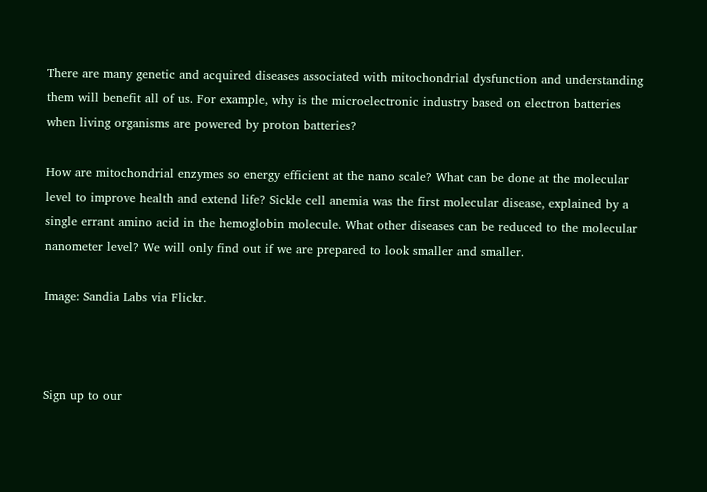There are many genetic and acquired diseases associated with mitochondrial dysfunction and understanding them will benefit all of us. For example, why is the microelectronic industry based on electron batteries when living organisms are powered by proton batteries?

How are mitochondrial enzymes so energy efficient at the nano scale? What can be done at the molecular level to improve health and extend life? Sickle cell anemia was the first molecular disease, explained by a single errant amino acid in the hemoglobin molecule. What other diseases can be reduced to the molecular nanometer level? We will only find out if we are prepared to look smaller and smaller.

Image: Sandia Labs via Flickr.



Sign up to our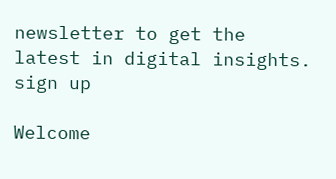newsletter to get the latest in digital insights. sign up

Welcome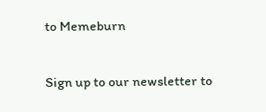to Memeburn

Sign up to our newsletter to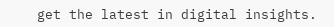get the latest in digital insights.